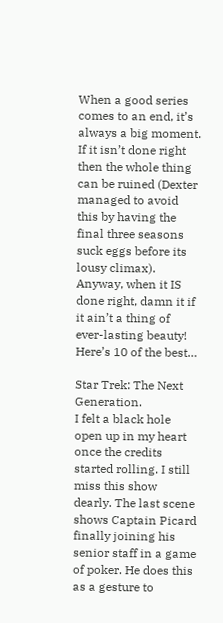When a good series comes to an end, it’s always a big moment. If it isn’t done right then the whole thing can be ruined (Dexter managed to avoid this by having the final three seasons suck eggs before its lousy climax). Anyway, when it IS done right, damn it if it ain’t a thing of ever-lasting beauty! Here’s 10 of the best…

Star Trek: The Next Generation.
I felt a black hole open up in my heart once the credits started rolling. I still miss this show dearly. The last scene shows Captain Picard finally joining his senior staff in a game of poker. He does this as a gesture to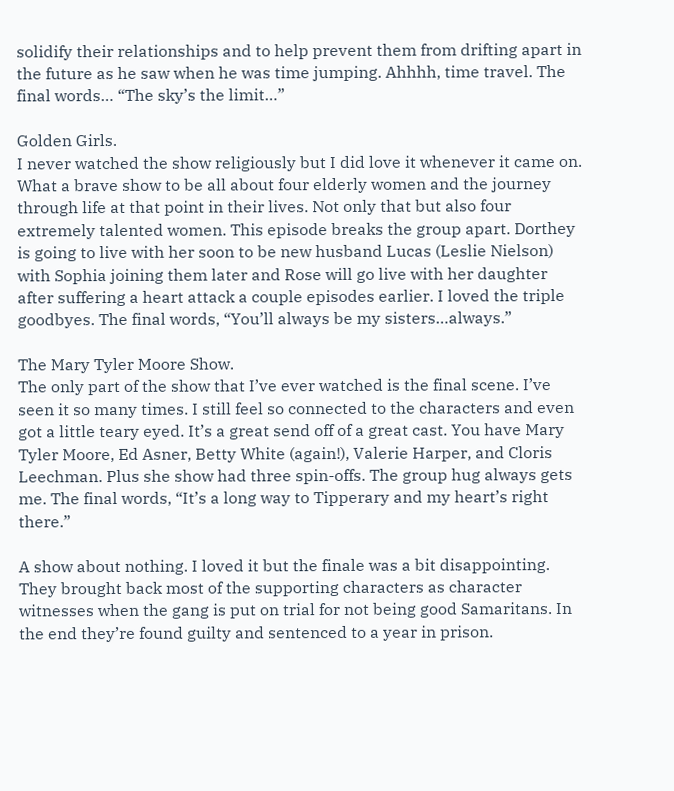solidify their relationships and to help prevent them from drifting apart in the future as he saw when he was time jumping. Ahhhh, time travel. The final words… “The sky’s the limit…”

Golden Girls.
I never watched the show religiously but I did love it whenever it came on. What a brave show to be all about four elderly women and the journey through life at that point in their lives. Not only that but also four extremely talented women. This episode breaks the group apart. Dorthey is going to live with her soon to be new husband Lucas (Leslie Nielson) with Sophia joining them later and Rose will go live with her daughter after suffering a heart attack a couple episodes earlier. I loved the triple goodbyes. The final words, “You’ll always be my sisters…always.”

The Mary Tyler Moore Show.
The only part of the show that I’ve ever watched is the final scene. I’ve seen it so many times. I still feel so connected to the characters and even got a little teary eyed. It’s a great send off of a great cast. You have Mary Tyler Moore, Ed Asner, Betty White (again!), Valerie Harper, and Cloris Leechman. Plus she show had three spin-offs. The group hug always gets me. The final words, “It’s a long way to Tipperary and my heart’s right there.”

A show about nothing. I loved it but the finale was a bit disappointing. They brought back most of the supporting characters as character witnesses when the gang is put on trial for not being good Samaritans. In the end they’re found guilty and sentenced to a year in prison.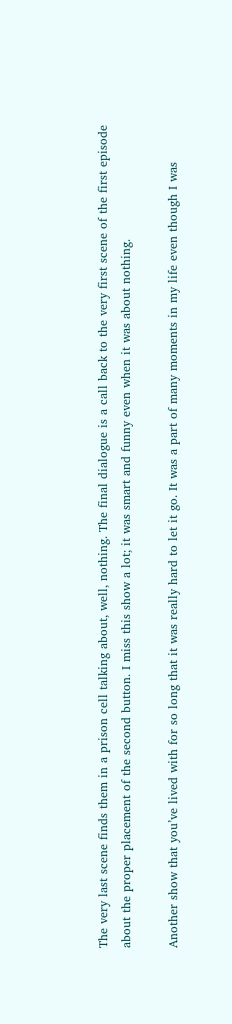The very last scene finds them in a prison cell talking about, well, nothing. The final dialogue is a call back to the very first scene of the first episode about the proper placement of the second button. I miss this show a lot; it was smart and funny even when it was about nothing.

Another show that you’ve lived with for so long that it was really hard to let it go. It was a part of many moments in my life even though I was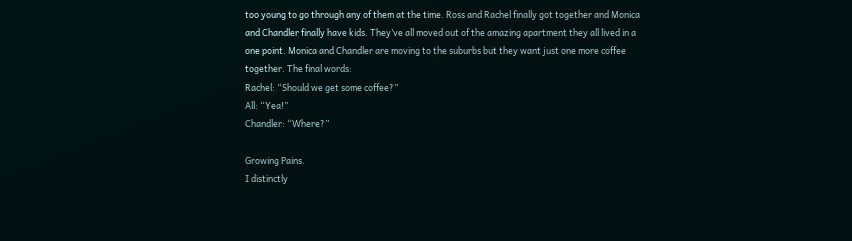too young to go through any of them at the time. Ross and Rachel finally got together and Monica and Chandler finally have kids. They’ve all moved out of the amazing apartment they all lived in a one point. Monica and Chandler are moving to the suburbs but they want just one more coffee together. The final words:
Rachel: “Should we get some coffee?”
All: “Yea!”
Chandler: “Where?”

Growing Pains.
I distinctly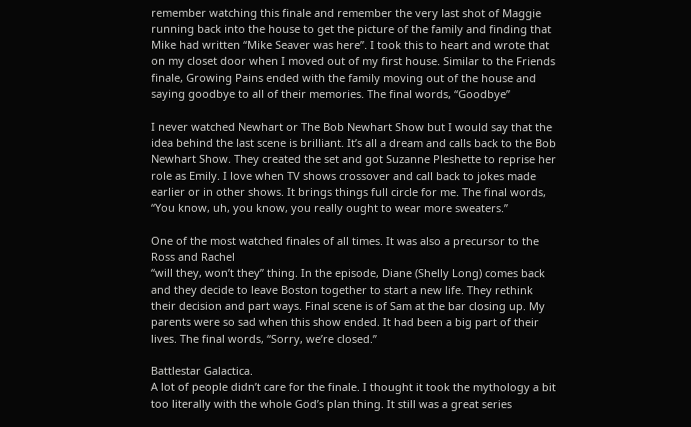remember watching this finale and remember the very last shot of Maggie running back into the house to get the picture of the family and finding that Mike had written “Mike Seaver was here”. I took this to heart and wrote that on my closet door when I moved out of my first house. Similar to the Friends finale, Growing Pains ended with the family moving out of the house and saying goodbye to all of their memories. The final words, “Goodbye”

I never watched Newhart or The Bob Newhart Show but I would say that the idea behind the last scene is brilliant. It’s all a dream and calls back to the Bob Newhart Show. They created the set and got Suzanne Pleshette to reprise her role as Emily. I love when TV shows crossover and call back to jokes made earlier or in other shows. It brings things full circle for me. The final words, “You know, uh, you know, you really ought to wear more sweaters.”

One of the most watched finales of all times. It was also a precursor to the Ross and Rachel
“will they, won’t they” thing. In the episode, Diane (Shelly Long) comes back and they decide to leave Boston together to start a new life. They rethink their decision and part ways. Final scene is of Sam at the bar closing up. My parents were so sad when this show ended. It had been a big part of their lives. The final words, “Sorry, we’re closed.”

Battlestar Galactica.
A lot of people didn’t care for the finale. I thought it took the mythology a bit too literally with the whole God’s plan thing. It still was a great series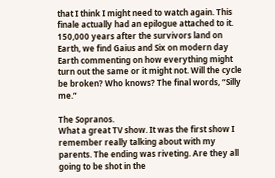that I think I might need to watch again. This finale actually had an epilogue attached to it. 150,000 years after the survivors land on Earth, we find Gaius and Six on modern day Earth commenting on how everything might turn out the same or it might not. Will the cycle be broken? Who knows? The final words, “Silly me.”

The Sopranos.
What a great TV show. It was the first show I remember really talking about with my parents. The ending was riveting. Are they all going to be shot in the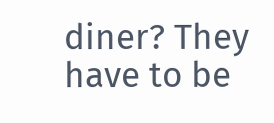diner? They have to be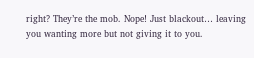right? They’re the mob. Nope! Just blackout… leaving you wanting more but not giving it to you.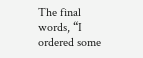The final words, “I ordered some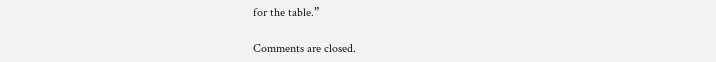for the table.”

Comments are closed.